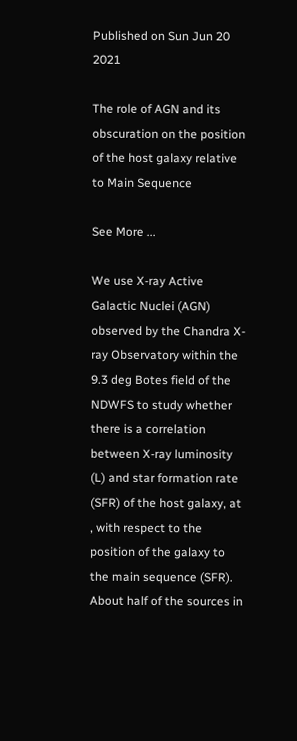Published on Sun Jun 20 2021

The role of AGN and its obscuration on the position of the host galaxy relative to Main Sequence

See More ...

We use X-ray Active Galactic Nuclei (AGN) observed by the Chandra X-ray Observatory within the 9.3 deg Botes field of the NDWFS to study whether there is a correlation between X-ray luminosity (L) and star formation rate (SFR) of the host galaxy, at , with respect to the position of the galaxy to the main sequence (SFR). About half of the sources in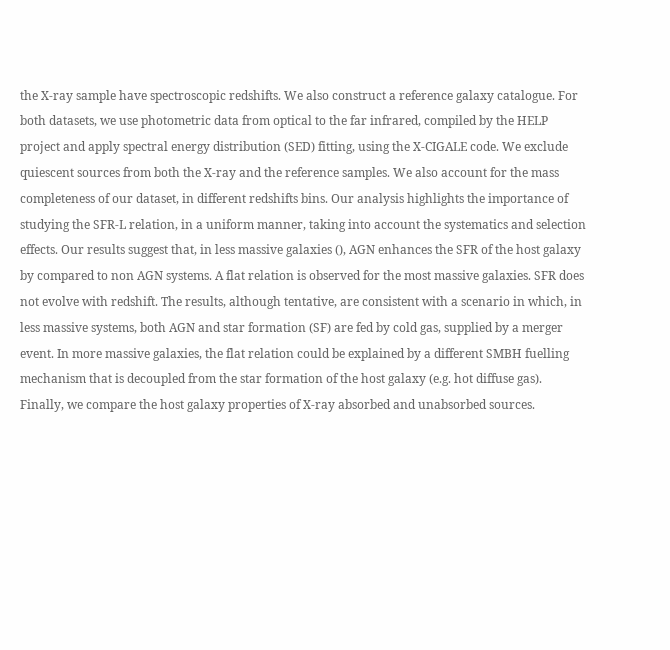the X-ray sample have spectroscopic redshifts. We also construct a reference galaxy catalogue. For both datasets, we use photometric data from optical to the far infrared, compiled by the HELP project and apply spectral energy distribution (SED) fitting, using the X-CIGALE code. We exclude quiescent sources from both the X-ray and the reference samples. We also account for the mass completeness of our dataset, in different redshifts bins. Our analysis highlights the importance of studying the SFR-L relation, in a uniform manner, taking into account the systematics and selection effects. Our results suggest that, in less massive galaxies (), AGN enhances the SFR of the host galaxy by compared to non AGN systems. A flat relation is observed for the most massive galaxies. SFR does not evolve with redshift. The results, although tentative, are consistent with a scenario in which, in less massive systems, both AGN and star formation (SF) are fed by cold gas, supplied by a merger event. In more massive galaxies, the flat relation could be explained by a different SMBH fuelling mechanism that is decoupled from the star formation of the host galaxy (e.g. hot diffuse gas). Finally, we compare the host galaxy properties of X-ray absorbed and unabsorbed sources.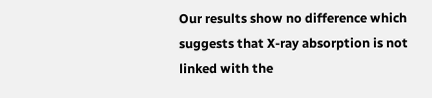Our results show no difference which suggests that X-ray absorption is not linked with the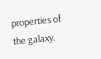properties of the galaxy.